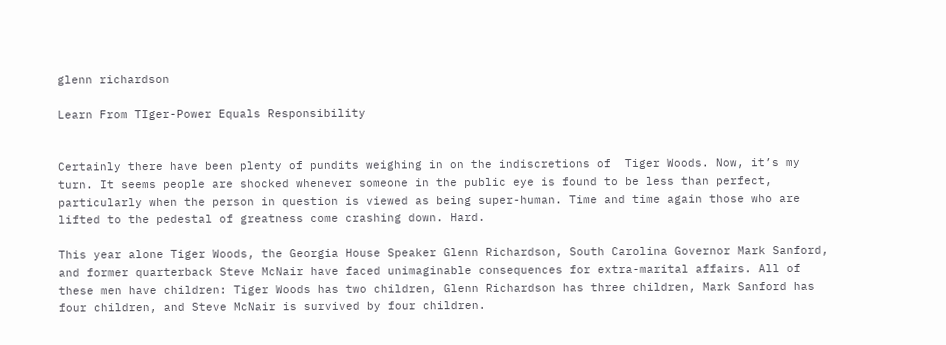glenn richardson

Learn From TIger-Power Equals Responsibility


Certainly there have been plenty of pundits weighing in on the indiscretions of  Tiger Woods. Now, it’s my turn. It seems people are shocked whenever someone in the public eye is found to be less than perfect, particularly when the person in question is viewed as being super-human. Time and time again those who are lifted to the pedestal of greatness come crashing down. Hard.

This year alone Tiger Woods, the Georgia House Speaker Glenn Richardson, South Carolina Governor Mark Sanford, and former quarterback Steve McNair have faced unimaginable consequences for extra-marital affairs. All of these men have children: Tiger Woods has two children, Glenn Richardson has three children, Mark Sanford has four children, and Steve McNair is survived by four children.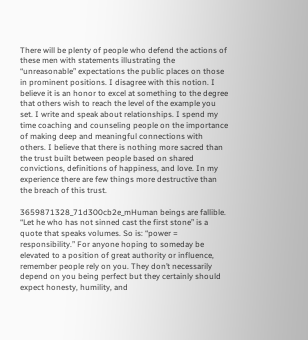There will be plenty of people who defend the actions of these men with statements illustrating the “unreasonable” expectations the public places on those in prominent positions. I disagree with this notion. I believe it is an honor to excel at something to the degree that others wish to reach the level of the example you set. I write and speak about relationships. I spend my time coaching and counseling people on the importance of making deep and meaningful connections with others. I believe that there is nothing more sacred than the trust built between people based on shared convictions, definitions of happiness, and love. In my experience there are few things more destructive than the breach of this trust.

3659871328_71d300cb2e_mHuman beings are fallible. “Let he who has not sinned cast the first stone” is a quote that speaks volumes. So is: “power = responsibility.” For anyone hoping to someday be elevated to a position of great authority or influence, remember people rely on you. They don’t necessarily depend on you being perfect but they certainly should expect honesty, humility, and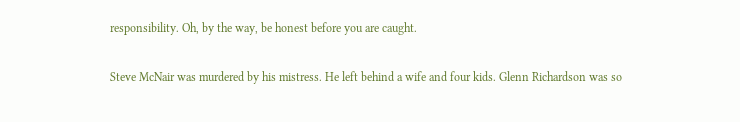responsibility. Oh, by the way, be honest before you are caught.

Steve McNair was murdered by his mistress. He left behind a wife and four kids. Glenn Richardson was so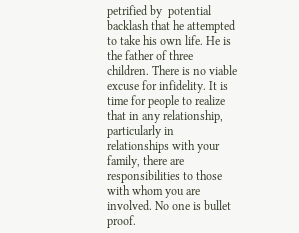petrified by  potential backlash that he attempted to take his own life. He is the father of three children. There is no viable excuse for infidelity. It is time for people to realize that in any relationship, particularly in relationships with your family, there are responsibilities to those with whom you are involved. No one is bullet proof.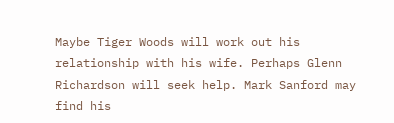Maybe Tiger Woods will work out his relationship with his wife. Perhaps Glenn Richardson will seek help. Mark Sanford may find his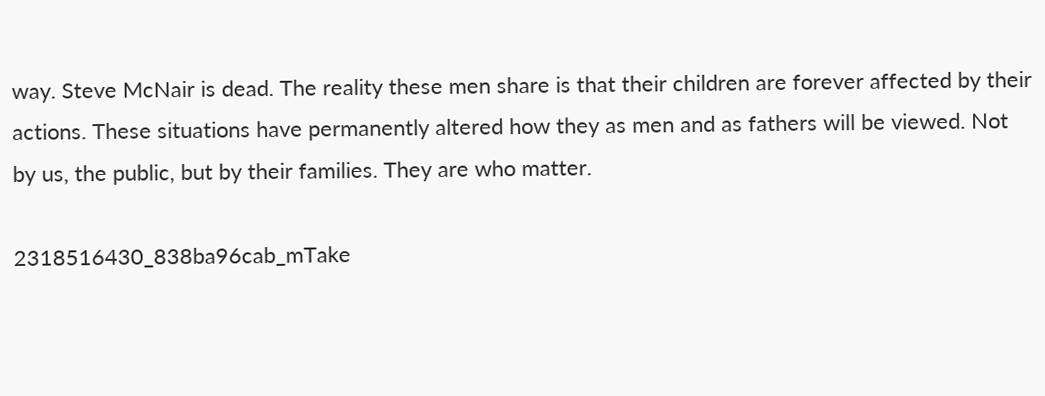way. Steve McNair is dead. The reality these men share is that their children are forever affected by their actions. These situations have permanently altered how they as men and as fathers will be viewed. Not by us, the public, but by their families. They are who matter.

2318516430_838ba96cab_mTake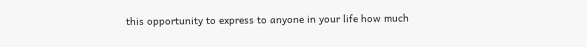this opportunity to express to anyone in your life how much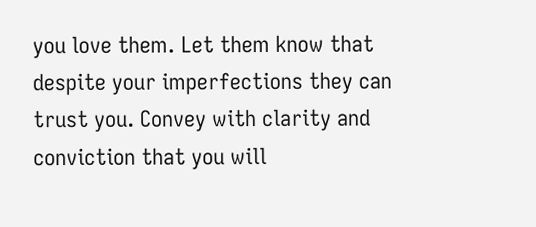you love them. Let them know that despite your imperfections they can trust you. Convey with clarity and conviction that you will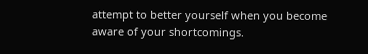attempt to better yourself when you become aware of your shortcomings.